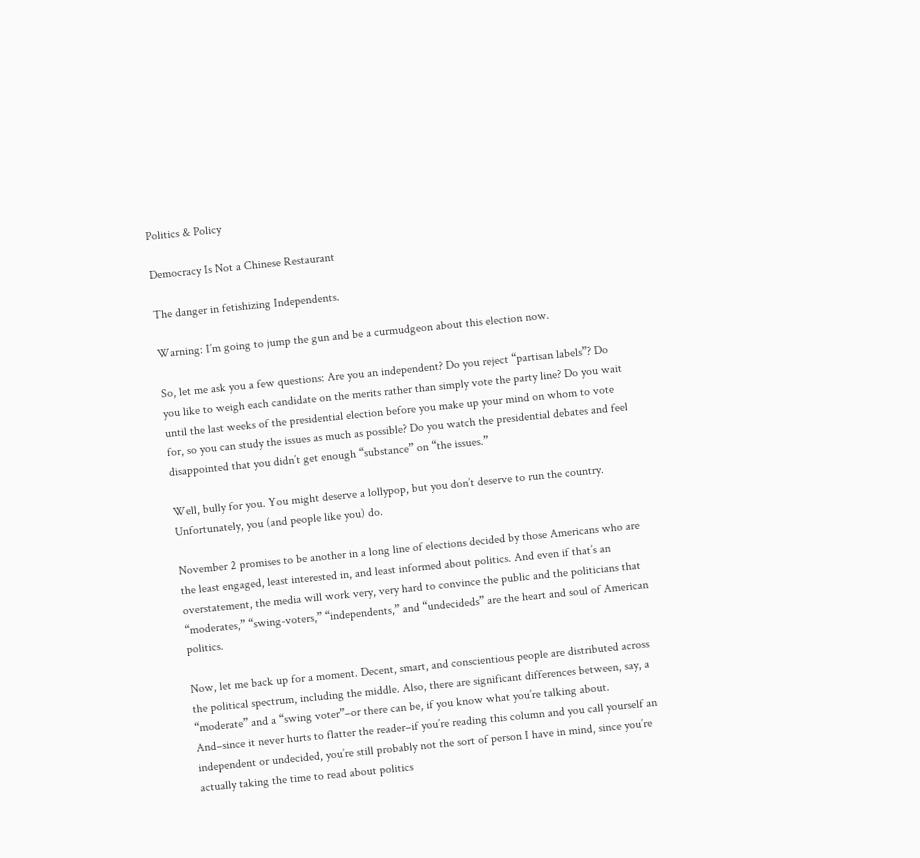Politics & Policy

Democracy Is Not a Chinese Restaurant

The danger in fetishizing Independents.

Warning: I’m going to jump the gun and be a curmudgeon about this election now.

So, let me ask you a few questions: Are you an independent? Do you reject “partisan labels”? Do you like to weigh each candidate on the merits rather than simply vote the party line? Do you wait until the last weeks of the presidential election before you make up your mind on whom to vote for, so you can study the issues as much as possible? Do you watch the presidential debates and feel disappointed that you didn’t get enough “substance” on “the issues.”

Well, bully for you. You might deserve a lollypop, but you don’t deserve to run the country. Unfortunately, you (and people like you) do.

November 2 promises to be another in a long line of elections decided by those Americans who are the least engaged, least interested in, and least informed about politics. And even if that’s an overstatement, the media will work very, very hard to convince the public and the politicians that “moderates,” “swing-voters,” “independents,” and “undecideds” are the heart and soul of American politics.

Now, let me back up for a moment. Decent, smart, and conscientious people are distributed across the political spectrum, including the middle. Also, there are significant differences between, say, a “moderate” and a “swing voter”–or there can be, if you know what you’re talking about. And–since it never hurts to flatter the reader–if you’re reading this column and you call yourself an independent or undecided, you’re still probably not the sort of person I have in mind, since you’re actually taking the time to read about politics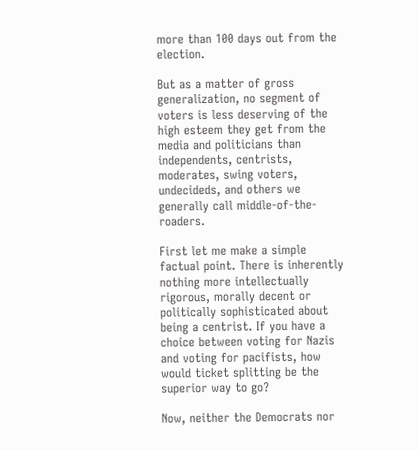more than 100 days out from the election.

But as a matter of gross generalization, no segment of voters is less deserving of the high esteem they get from the media and politicians than independents, centrists, moderates, swing voters, undecideds, and others we generally call middle-of-the-roaders.

First let me make a simple factual point. There is inherently nothing more intellectually rigorous, morally decent or politically sophisticated about being a centrist. If you have a choice between voting for Nazis and voting for pacifists, how would ticket splitting be the superior way to go?

Now, neither the Democrats nor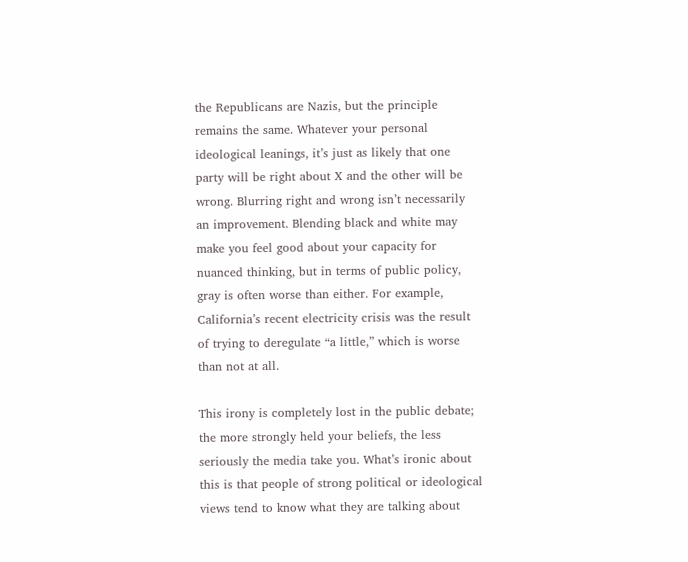the Republicans are Nazis, but the principle remains the same. Whatever your personal ideological leanings, it’s just as likely that one party will be right about X and the other will be wrong. Blurring right and wrong isn’t necessarily an improvement. Blending black and white may make you feel good about your capacity for nuanced thinking, but in terms of public policy, gray is often worse than either. For example, California’s recent electricity crisis was the result of trying to deregulate “a little,” which is worse than not at all.

This irony is completely lost in the public debate; the more strongly held your beliefs, the less seriously the media take you. What’s ironic about this is that people of strong political or ideological views tend to know what they are talking about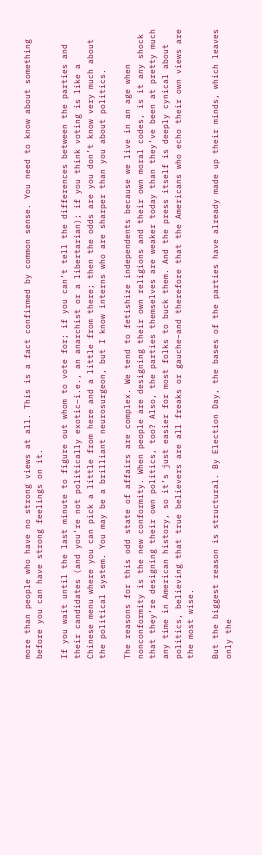more than people who have no strong views at all. This is a fact confirmed by common sense. You need to know about something before you can have strong feelings on it.

If you wait until the last minute to figure out whom to vote for; if you can’t tell the differences between the parties and their candidates (and you’re not politically exotic–i.e., an anarchist or a libertarian); if you think voting is like a Chinese menu where you can pick a little from here and a little from there; then the odds are you don’t know very much about the political system. You may be a brilliant neurosurgeon, but I know interns who are sharper than you about politics.

The reasons for this odd state of affairs are complex. We tend to fetishize independents because we live in an age when nonconformity is the new conformity. When people are designing their own religions and their own moral codes, is it any shock that they’re designing their own politics, too? Also, the parties themselves are weaker today than they’ve been at pretty much any time in American history, so it’s just easier for most folks to buck them. And the press itself is deeply cynical about politics, believing that true believers are all freaks or gauche–and therefore that the Americans who echo their own views are the most wise.

But the biggest reason is structural. By Election Day, the bases of the parties have already made up their minds, which leaves only the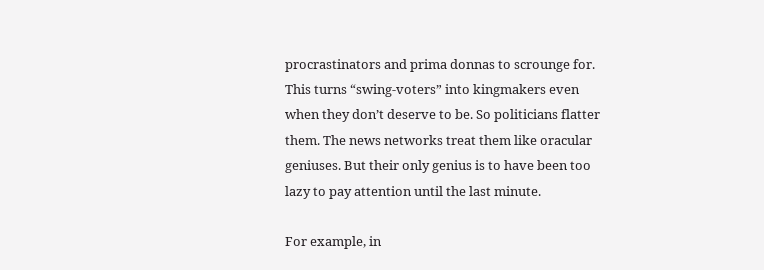procrastinators and prima donnas to scrounge for. This turns “swing-voters” into kingmakers even when they don’t deserve to be. So politicians flatter them. The news networks treat them like oracular geniuses. But their only genius is to have been too lazy to pay attention until the last minute.

For example, in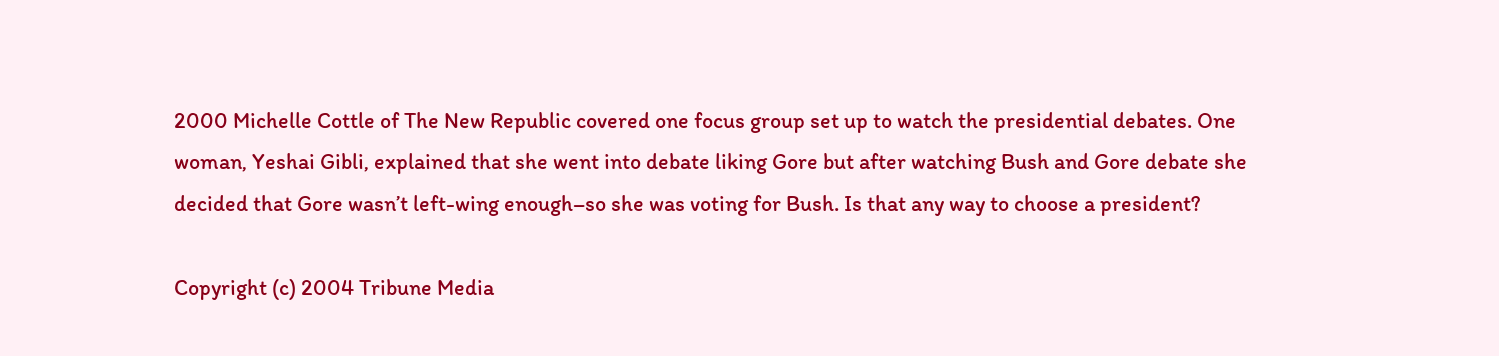2000 Michelle Cottle of The New Republic covered one focus group set up to watch the presidential debates. One woman, Yeshai Gibli, explained that she went into debate liking Gore but after watching Bush and Gore debate she decided that Gore wasn’t left-wing enough–so she was voting for Bush. Is that any way to choose a president?

Copyright (c) 2004 Tribune Media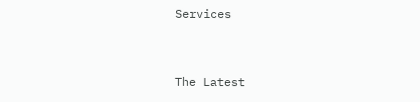Services


The Latest